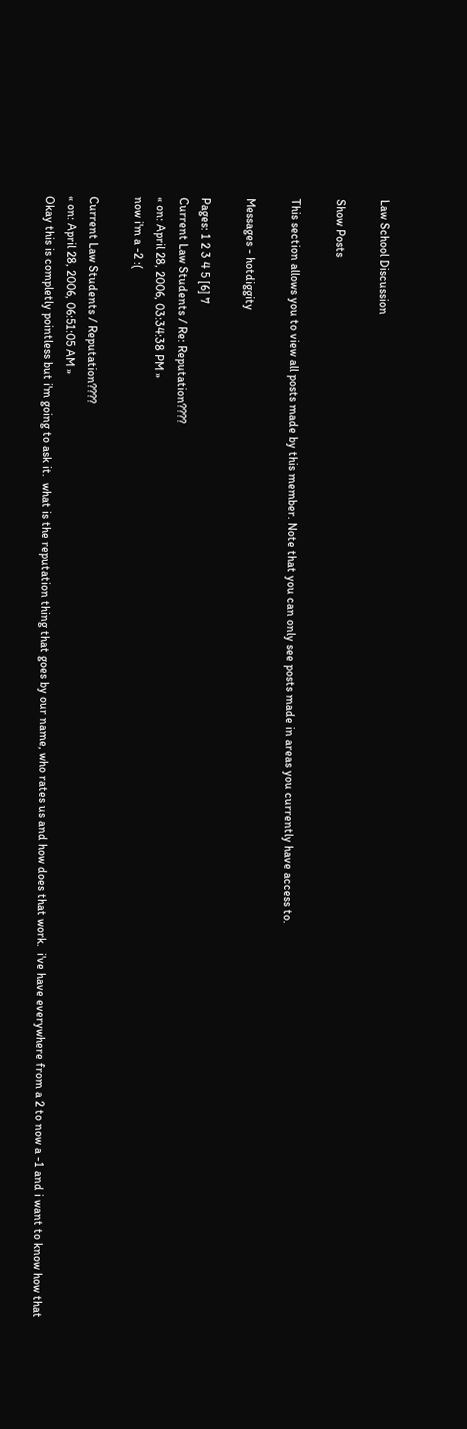Law School Discussion

Show Posts

This section allows you to view all posts made by this member. Note that you can only see posts made in areas you currently have access to.

Messages - hotdiggity

Pages: 1 2 3 4 5 [6] 7
Current Law Students / Re: Reputation????
« on: April 28, 2006, 03:34:38 PM »
now i'm a -2 :(

Current Law Students / Reputation????
« on: April 28, 2006, 06:51:05 AM »
Okay this is completly pointless but i'm going to ask it.  what is the reputation thing that goes by our name, who rates us and how does that work.  i've have everywhere from a 2 to now a -1 and i want to know how that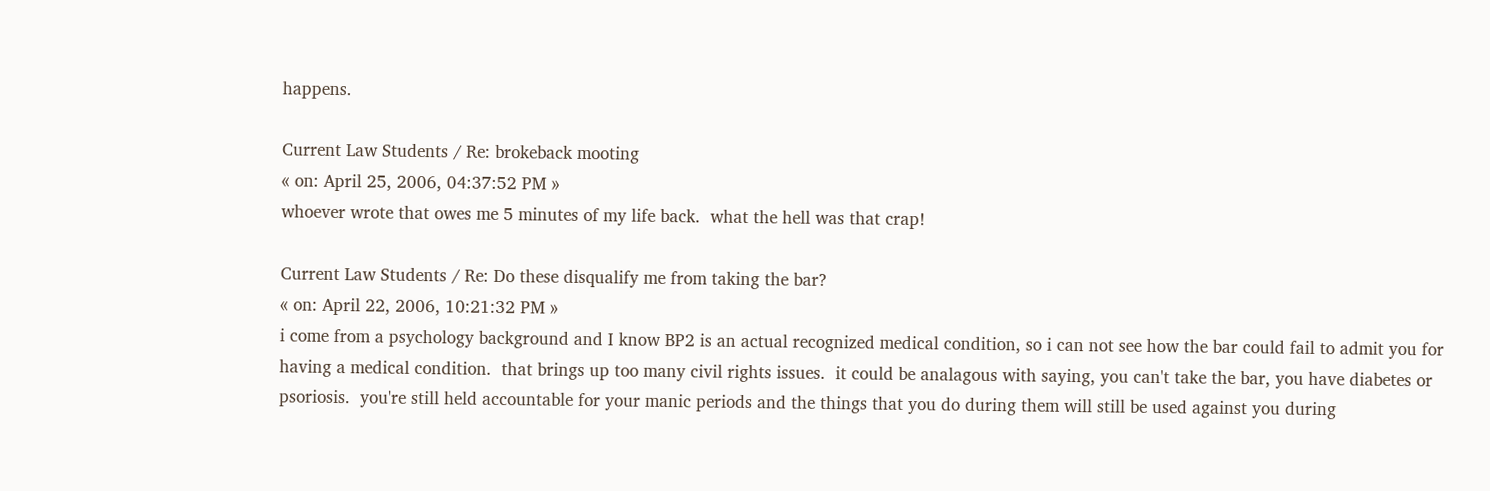happens.

Current Law Students / Re: brokeback mooting
« on: April 25, 2006, 04:37:52 PM »
whoever wrote that owes me 5 minutes of my life back.  what the hell was that crap!

Current Law Students / Re: Do these disqualify me from taking the bar?
« on: April 22, 2006, 10:21:32 PM »
i come from a psychology background and I know BP2 is an actual recognized medical condition, so i can not see how the bar could fail to admit you for having a medical condition.  that brings up too many civil rights issues.  it could be analagous with saying, you can't take the bar, you have diabetes or psoriosis.  you're still held accountable for your manic periods and the things that you do during them will still be used against you during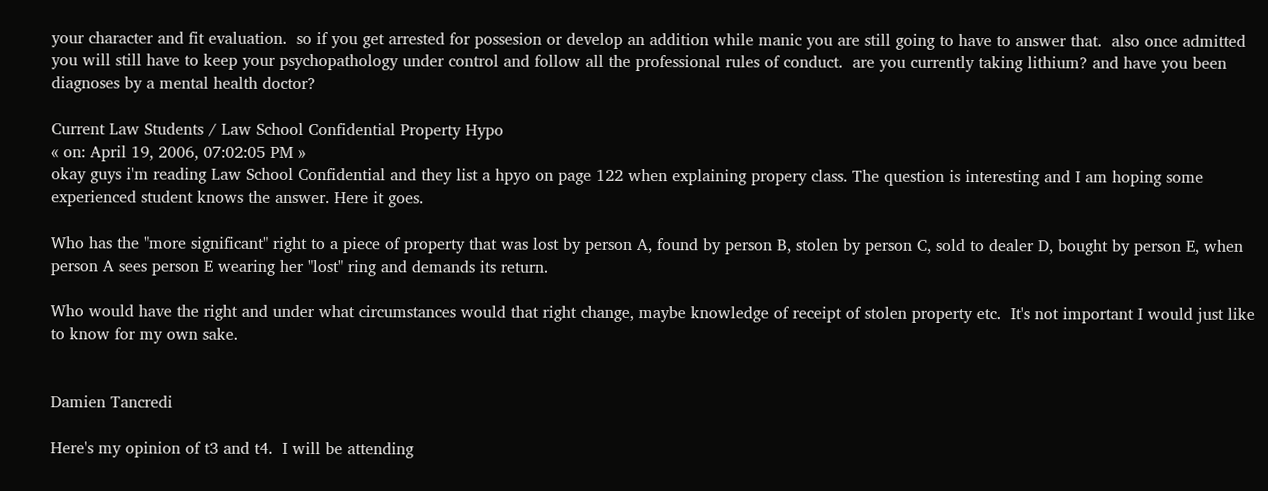your character and fit evaluation.  so if you get arrested for possesion or develop an addition while manic you are still going to have to answer that.  also once admitted you will still have to keep your psychopathology under control and follow all the professional rules of conduct.  are you currently taking lithium? and have you been diagnoses by a mental health doctor?

Current Law Students / Law School Confidential Property Hypo
« on: April 19, 2006, 07:02:05 PM »
okay guys i'm reading Law School Confidential and they list a hpyo on page 122 when explaining propery class. The question is interesting and I am hoping some experienced student knows the answer. Here it goes.

Who has the "more significant" right to a piece of property that was lost by person A, found by person B, stolen by person C, sold to dealer D, bought by person E, when person A sees person E wearing her "lost" ring and demands its return.

Who would have the right and under what circumstances would that right change, maybe knowledge of receipt of stolen property etc.  It's not important I would just like to know for my own sake.


Damien Tancredi

Here's my opinion of t3 and t4.  I will be attending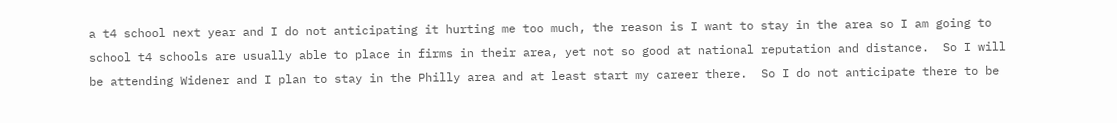a t4 school next year and I do not anticipating it hurting me too much, the reason is I want to stay in the area so I am going to school t4 schools are usually able to place in firms in their area, yet not so good at national reputation and distance.  So I will be attending Widener and I plan to stay in the Philly area and at least start my career there.  So I do not anticipate there to be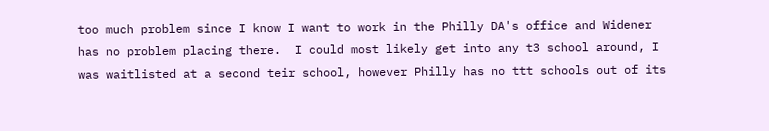too much problem since I know I want to work in the Philly DA's office and Widener has no problem placing there.  I could most likely get into any t3 school around, I was waitlisted at a second teir school, however Philly has no ttt schools out of its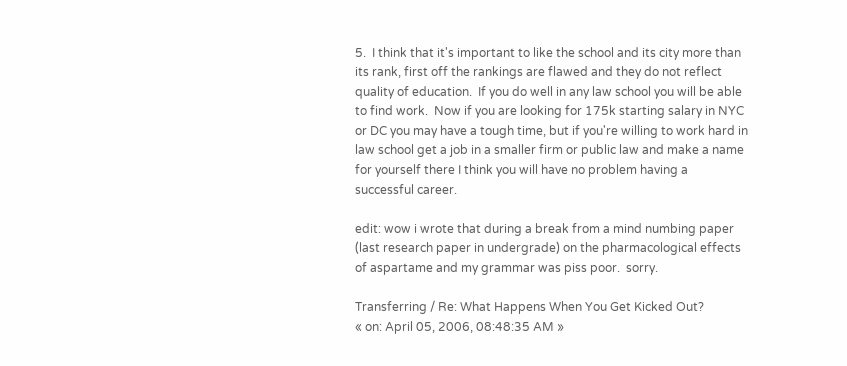5.  I think that it's important to like the school and its city more than its rank, first off the rankings are flawed and they do not reflect quality of education.  If you do well in any law school you will be able to find work.  Now if you are looking for 175k starting salary in NYC or DC you may have a tough time, but if you're willing to work hard in law school get a job in a smaller firm or public law and make a name for yourself there I think you will have no problem having a successful career.

edit: wow i wrote that during a break from a mind numbing paper (last research paper in undergrade) on the pharmacological effects of aspartame and my grammar was piss poor.  sorry.

Transferring / Re: What Happens When You Get Kicked Out?
« on: April 05, 2006, 08:48:35 AM »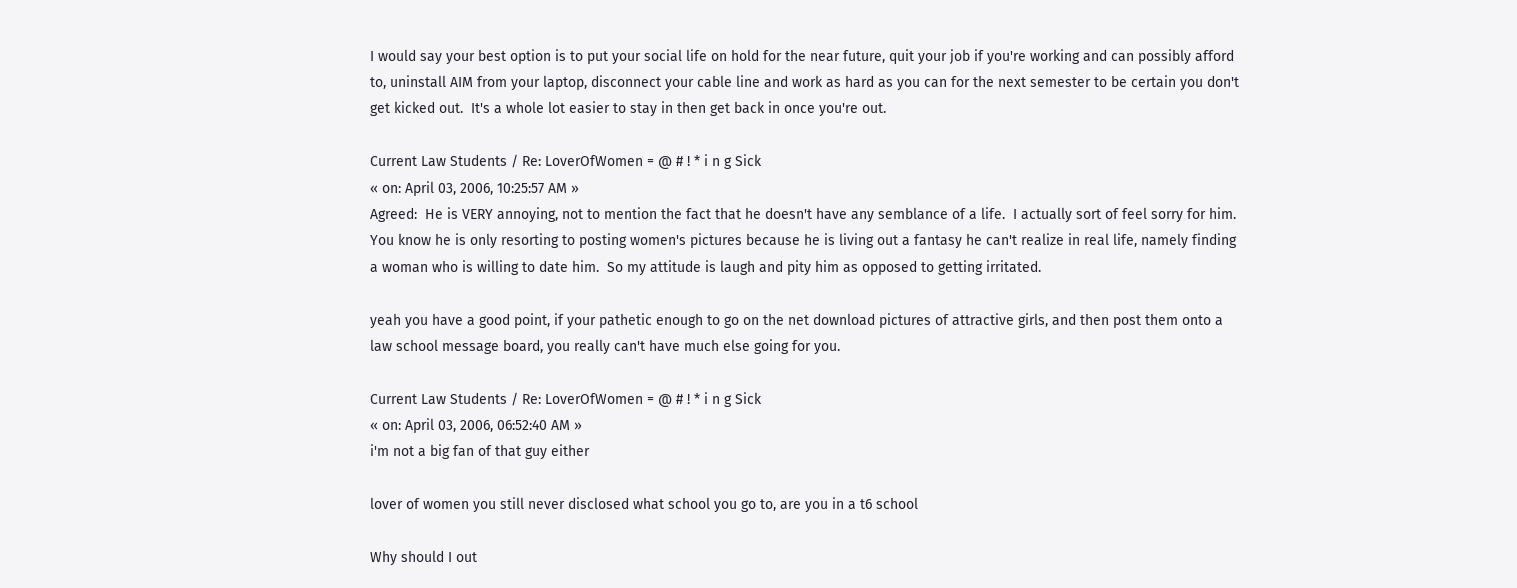I would say your best option is to put your social life on hold for the near future, quit your job if you're working and can possibly afford to, uninstall AIM from your laptop, disconnect your cable line and work as hard as you can for the next semester to be certain you don't get kicked out.  It's a whole lot easier to stay in then get back in once you're out.

Current Law Students / Re: LoverOfWomen = @ # ! * i n g Sick
« on: April 03, 2006, 10:25:57 AM »
Agreed:  He is VERY annoying, not to mention the fact that he doesn't have any semblance of a life.  I actually sort of feel sorry for him.  You know he is only resorting to posting women's pictures because he is living out a fantasy he can't realize in real life, namely finding a woman who is willing to date him.  So my attitude is laugh and pity him as opposed to getting irritated.

yeah you have a good point, if your pathetic enough to go on the net download pictures of attractive girls, and then post them onto a law school message board, you really can't have much else going for you.

Current Law Students / Re: LoverOfWomen = @ # ! * i n g Sick
« on: April 03, 2006, 06:52:40 AM »
i'm not a big fan of that guy either

lover of women you still never disclosed what school you go to, are you in a t6 school

Why should I out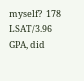myself?  178 LSAT/3.96 GPA, did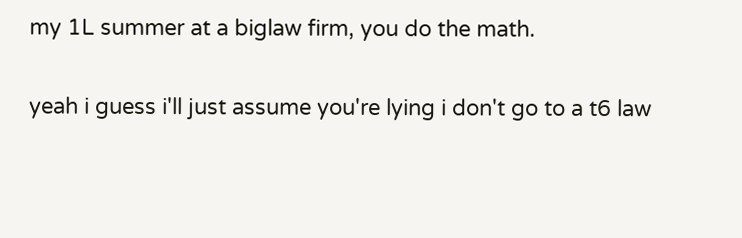my 1L summer at a biglaw firm, you do the math.

yeah i guess i'll just assume you're lying i don't go to a t6 law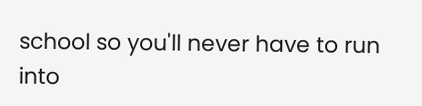school so you'll never have to run into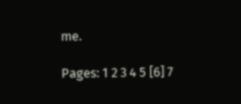me.

Pages: 1 2 3 4 5 [6] 7